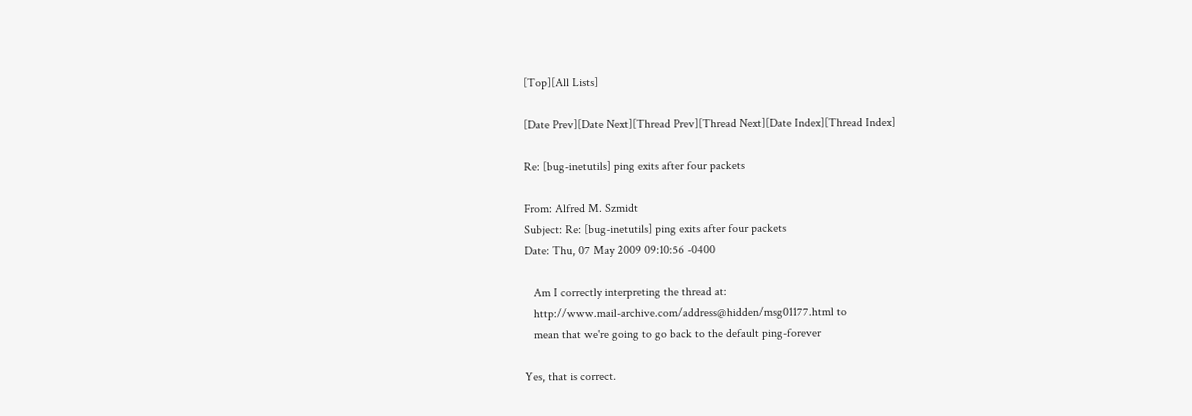[Top][All Lists]

[Date Prev][Date Next][Thread Prev][Thread Next][Date Index][Thread Index]

Re: [bug-inetutils] ping exits after four packets

From: Alfred M. Szmidt
Subject: Re: [bug-inetutils] ping exits after four packets
Date: Thu, 07 May 2009 09:10:56 -0400

   Am I correctly interpreting the thread at:
   http://www.mail-archive.com/address@hidden/msg01177.html to
   mean that we're going to go back to the default ping-forever

Yes, that is correct.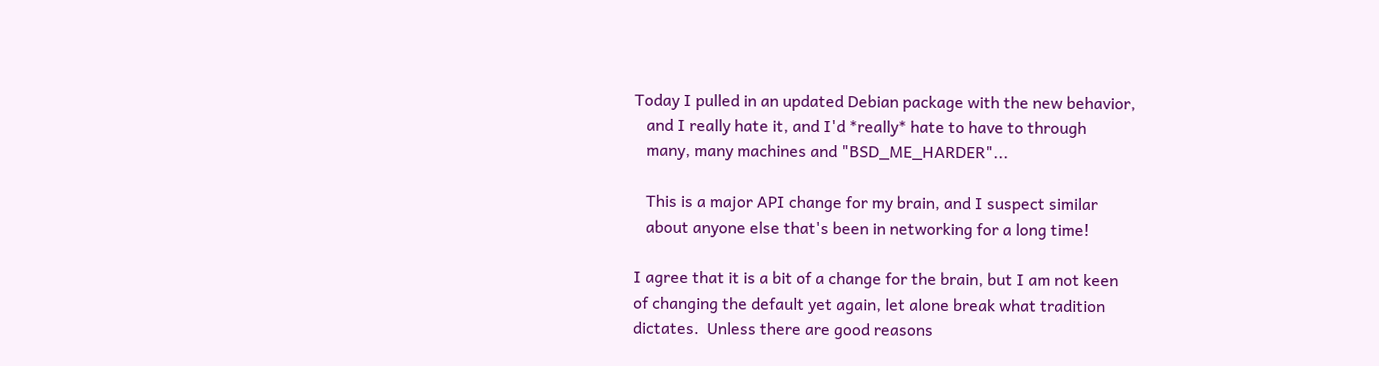Today I pulled in an updated Debian package with the new behavior,
   and I really hate it, and I'd *really* hate to have to through
   many, many machines and "BSD_ME_HARDER"...

   This is a major API change for my brain, and I suspect similar
   about anyone else that's been in networking for a long time!

I agree that it is a bit of a change for the brain, but I am not keen
of changing the default yet again, let alone break what tradition
dictates.  Unless there are good reasons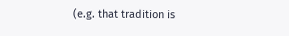(e.g. that tradition is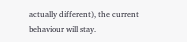actually different), the current behaviour will stay.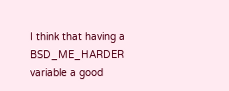I think that having a BSD_ME_HARDER variable a good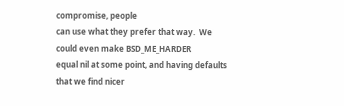compromise, people
can use what they prefer that way.  We could even make BSD_ME_HARDER
equal nil at some point, and having defaults that we find nicer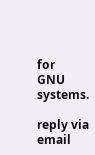for
GNU systems.

reply via email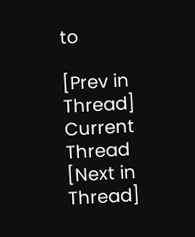to

[Prev in Thread] Current Thread [Next in Thread]